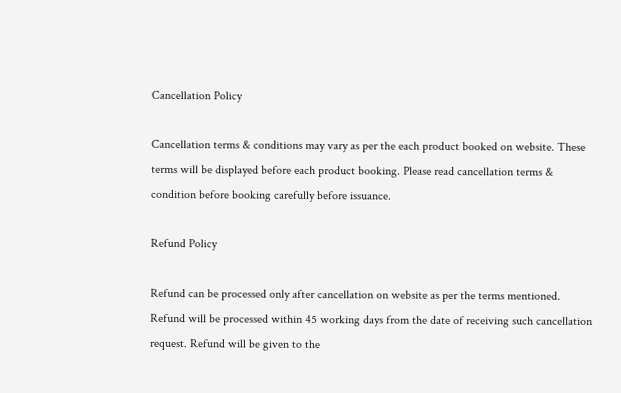Cancellation Policy

Cancellation terms & conditions may vary as per the each product booked on website. These terms will be displayed before each product booking. Please read cancellation terms & condition before booking carefully before issuance.

Refund Policy

Refund can be processed only after cancellation on website as per the terms mentioned. Refund will be processed within 45 working days from the date of receiving such cancellation request. Refund will be given to the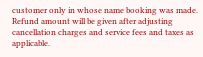customer only in whose name booking was made. Refund amount will be given after adjusting cancellation charges and service fees and taxes as applicable.